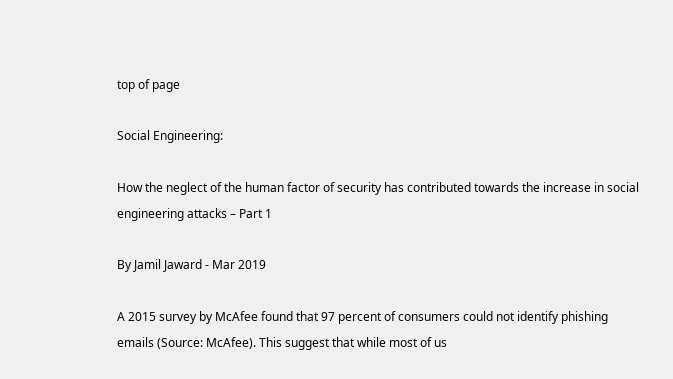top of page

Social Engineering:

How the neglect of the human factor of security has contributed towards the increase in social engineering attacks – Part 1

By Jamil Jaward - Mar 2019

A 2015 survey by McAfee found that 97 percent of consumers could not identify phishing emails (Source: McAfee). This suggest that while most of us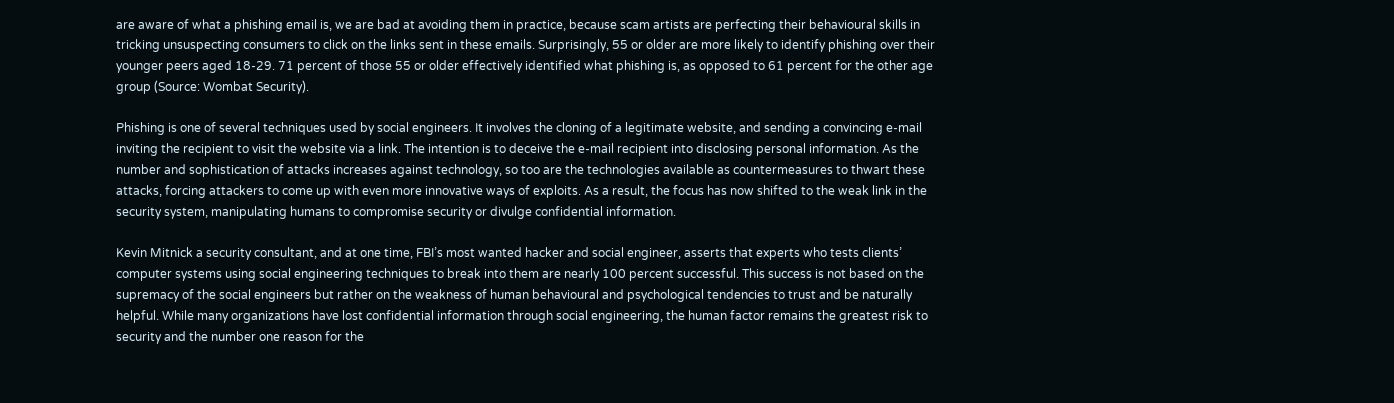are aware of what a phishing email is, we are bad at avoiding them in practice, because scam artists are perfecting their behavioural skills in tricking unsuspecting consumers to click on the links sent in these emails. Surprisingly, 55 or older are more likely to identify phishing over their younger peers aged 18-29. 71 percent of those 55 or older effectively identified what phishing is, as opposed to 61 percent for the other age group (Source: Wombat Security).

Phishing is one of several techniques used by social engineers. It involves the cloning of a legitimate website, and sending a convincing e-mail inviting the recipient to visit the website via a link. The intention is to deceive the e-mail recipient into disclosing personal information. As the number and sophistication of attacks increases against technology, so too are the technologies available as countermeasures to thwart these attacks, forcing attackers to come up with even more innovative ways of exploits. As a result, the focus has now shifted to the weak link in the security system, manipulating humans to compromise security or divulge confidential information.

Kevin Mitnick a security consultant, and at one time, FBI’s most wanted hacker and social engineer, asserts that experts who tests clients’ computer systems using social engineering techniques to break into them are nearly 100 percent successful. This success is not based on the supremacy of the social engineers but rather on the weakness of human behavioural and psychological tendencies to trust and be naturally helpful. While many organizations have lost confidential information through social engineering, the human factor remains the greatest risk to security and the number one reason for the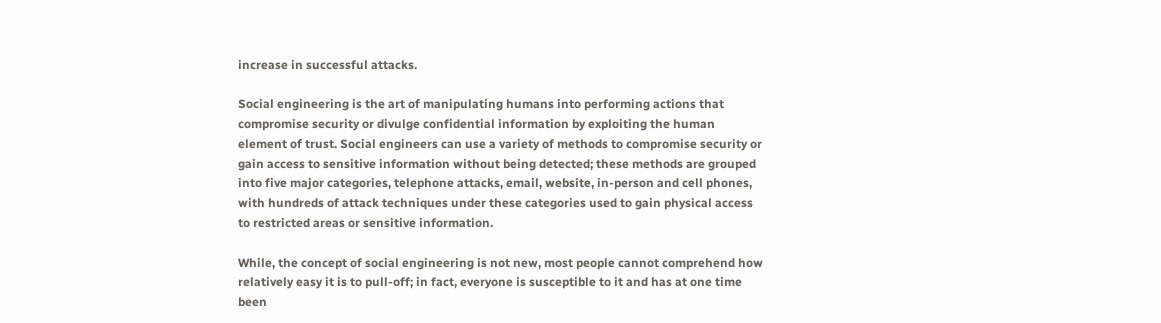increase in successful attacks.

Social engineering is the art of manipulating humans into performing actions that compromise security or divulge confidential information by exploiting the human element of trust. Social engineers can use a variety of methods to compromise security or gain access to sensitive information without being detected; these methods are grouped into five major categories, telephone attacks, email, website, in-person and cell phones, with hundreds of attack techniques under these categories used to gain physical access to restricted areas or sensitive information.

While, the concept of social engineering is not new, most people cannot comprehend how relatively easy it is to pull-off; in fact, everyone is susceptible to it and has at one time been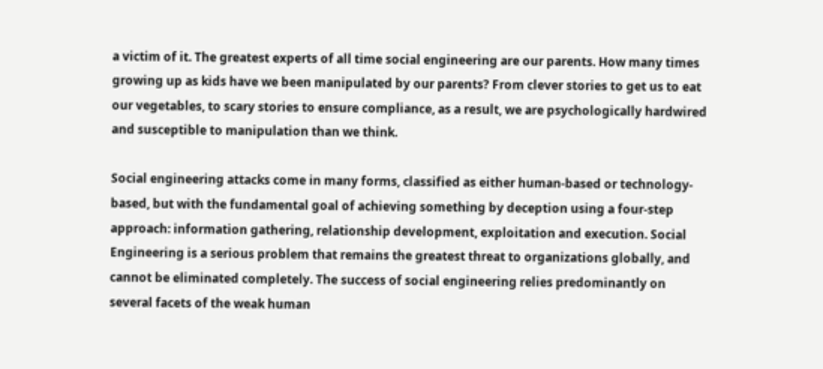a victim of it. The greatest experts of all time social engineering are our parents. How many times growing up as kids have we been manipulated by our parents? From clever stories to get us to eat our vegetables, to scary stories to ensure compliance, as a result, we are psychologically hardwired and susceptible to manipulation than we think.

Social engineering attacks come in many forms, classified as either human-based or technology-based, but with the fundamental goal of achieving something by deception using a four-step approach: information gathering, relationship development, exploitation and execution. Social Engineering is a serious problem that remains the greatest threat to organizations globally, and cannot be eliminated completely. The success of social engineering relies predominantly on several facets of the weak human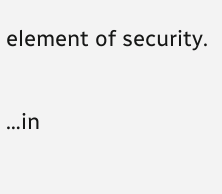element of security.

…in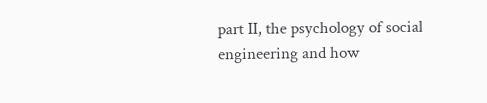part II, the psychology of social engineering and how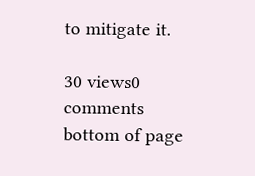to mitigate it.

30 views0 comments
bottom of page